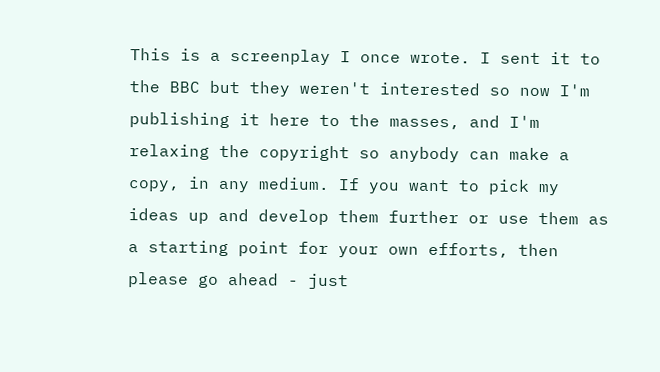This is a screenplay I once wrote. I sent it to the BBC but they weren't interested so now I'm publishing it here to the masses, and I'm relaxing the copyright so anybody can make a copy, in any medium. If you want to pick my ideas up and develop them further or use them as a starting point for your own efforts, then please go ahead - just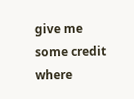give me some credit where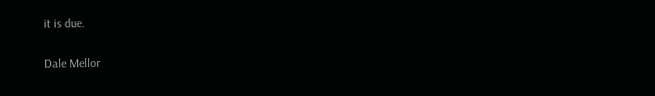it is due.

Dale Mellor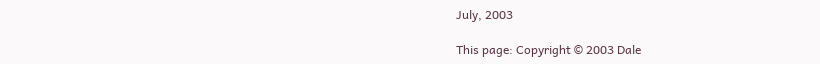July, 2003

This page: Copyright © 2003 Dale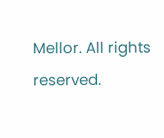Mellor. All rights reserved.